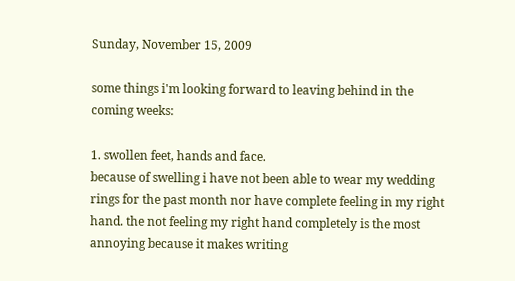Sunday, November 15, 2009

some things i'm looking forward to leaving behind in the coming weeks:

1. swollen feet, hands and face.
because of swelling i have not been able to wear my wedding rings for the past month nor have complete feeling in my right hand. the not feeling my right hand completely is the most annoying because it makes writing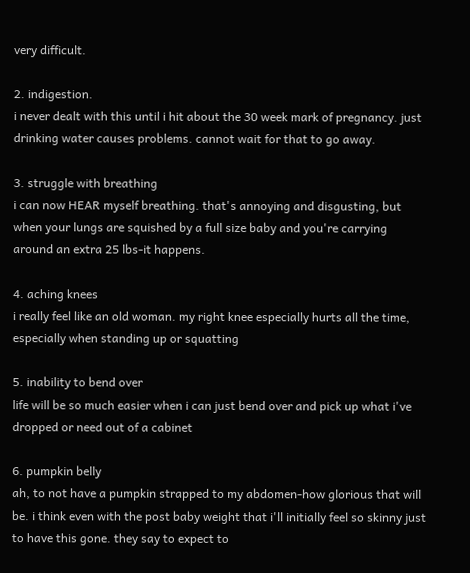very difficult.

2. indigestion.
i never dealt with this until i hit about the 30 week mark of pregnancy. just drinking water causes problems. cannot wait for that to go away.

3. struggle with breathing
i can now HEAR myself breathing. that's annoying and disgusting, but when your lungs are squished by a full size baby and you're carrying around an extra 25 lbs-it happens.

4. aching knees
i really feel like an old woman. my right knee especially hurts all the time, especially when standing up or squatting

5. inability to bend over
life will be so much easier when i can just bend over and pick up what i've dropped or need out of a cabinet

6. pumpkin belly
ah, to not have a pumpkin strapped to my abdomen-how glorious that will be. i think even with the post baby weight that i'll initially feel so skinny just to have this gone. they say to expect to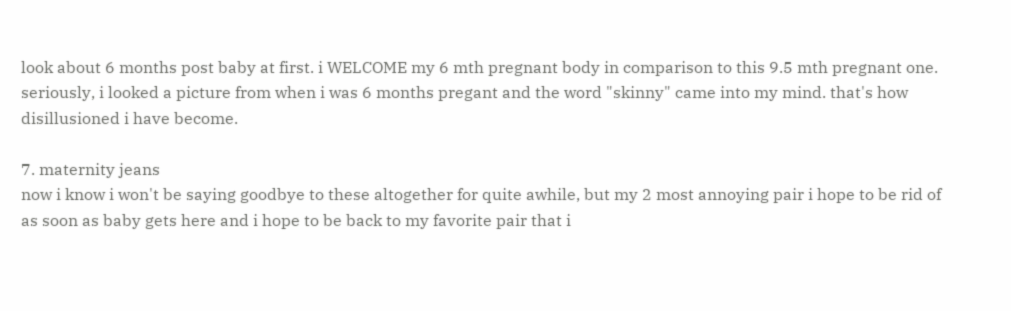look about 6 months post baby at first. i WELCOME my 6 mth pregnant body in comparison to this 9.5 mth pregnant one. seriously, i looked a picture from when i was 6 months pregant and the word "skinny" came into my mind. that's how disillusioned i have become.

7. maternity jeans
now i know i won't be saying goodbye to these altogether for quite awhile, but my 2 most annoying pair i hope to be rid of as soon as baby gets here and i hope to be back to my favorite pair that i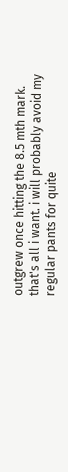outgrew once hitting the 8.5 mth mark. that's all i want. i will probably avoid my regular pants for quite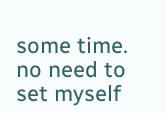some time. no need to set myself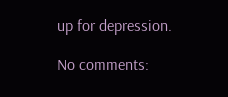up for depression.

No comments: